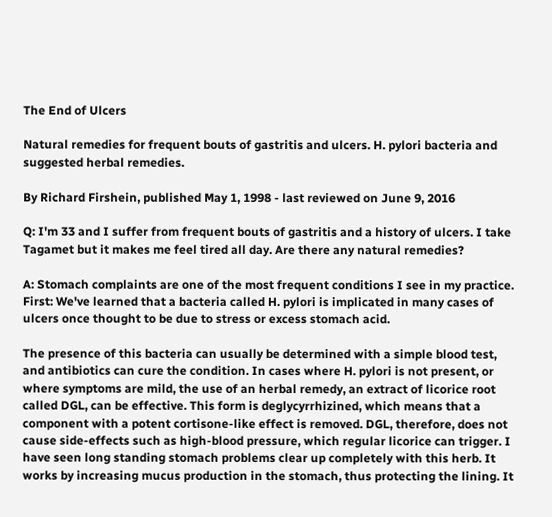The End of Ulcers

Natural remedies for frequent bouts of gastritis and ulcers. H. pylori bacteria and suggested herbal remedies.

By Richard Firshein, published May 1, 1998 - last reviewed on June 9, 2016

Q: I'm 33 and I suffer from frequent bouts of gastritis and a history of ulcers. I take Tagamet but it makes me feel tired all day. Are there any natural remedies?

A: Stomach complaints are one of the most frequent conditions I see in my practice. First: We've learned that a bacteria called H. pylori is implicated in many cases of ulcers once thought to be due to stress or excess stomach acid.

The presence of this bacteria can usually be determined with a simple blood test, and antibiotics can cure the condition. In cases where H. pylori is not present, or where symptoms are mild, the use of an herbal remedy, an extract of licorice root called DGL, can be effective. This form is deglycyrrhizined, which means that a component with a potent cortisone-like effect is removed. DGL, therefore, does not cause side-effects such as high-blood pressure, which regular licorice can trigger. I have seen long standing stomach problems clear up completely with this herb. It works by increasing mucus production in the stomach, thus protecting the lining. It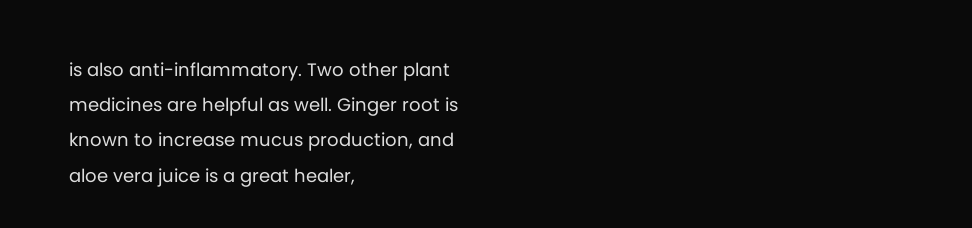is also anti-inflammatory. Two other plant medicines are helpful as well. Ginger root is known to increase mucus production, and aloe vera juice is a great healer,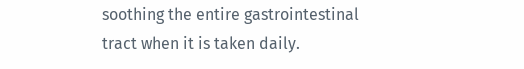soothing the entire gastrointestinal tract when it is taken daily.